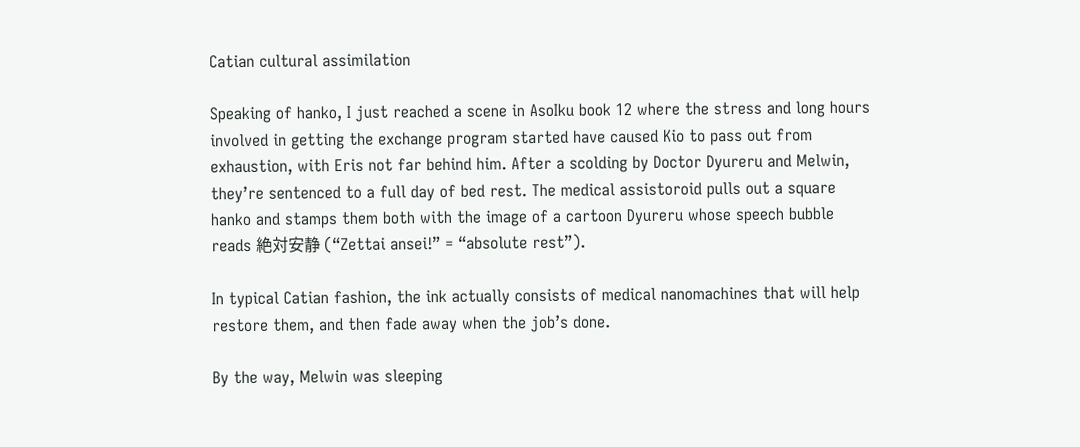Catian cultural assimilation

Speaking of hanko, I just reached a scene in AsoIku book 12 where the stress and long hours involved in getting the exchange program started have caused Kio to pass out from exhaustion, with Eris not far behind him. After a scolding by Doctor Dyureru and Melwin, they’re sentenced to a full day of bed rest. The medical assistoroid pulls out a square hanko and stamps them both with the image of a cartoon Dyureru whose speech bubble reads 絶対安静 (“Zettai ansei!” = “absolute rest”).

In typical Catian fashion, the ink actually consists of medical nanomachines that will help restore them, and then fade away when the job’s done.

By the way, Melwin was sleeping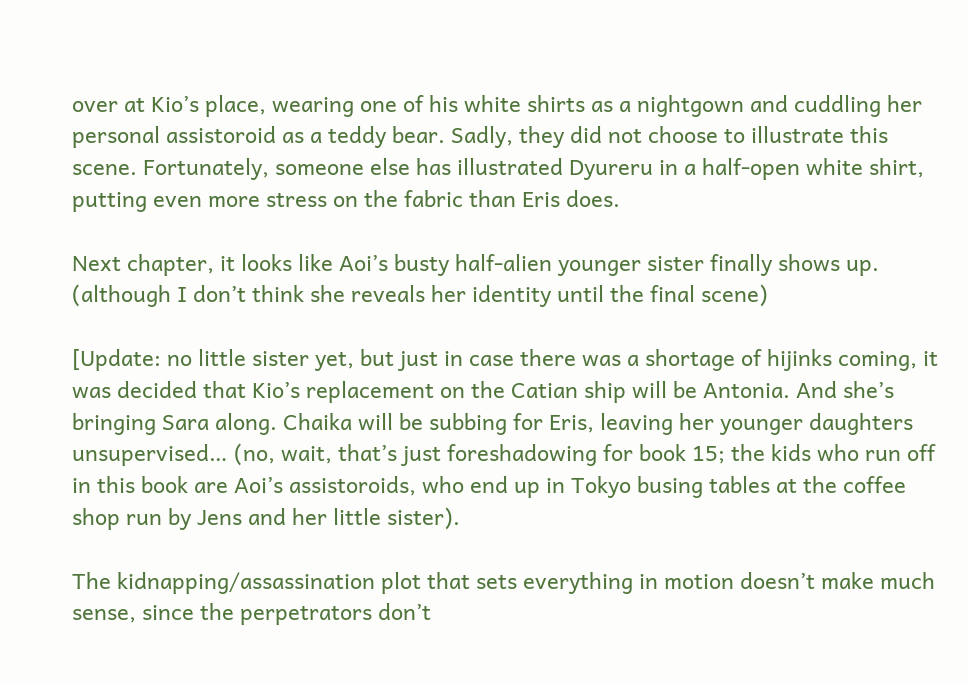over at Kio’s place, wearing one of his white shirts as a nightgown and cuddling her personal assistoroid as a teddy bear. Sadly, they did not choose to illustrate this scene. Fortunately, someone else has illustrated Dyureru in a half-open white shirt, putting even more stress on the fabric than Eris does.

Next chapter, it looks like Aoi’s busty half-alien younger sister finally shows up. (although I don’t think she reveals her identity until the final scene)

[Update: no little sister yet, but just in case there was a shortage of hijinks coming, it was decided that Kio’s replacement on the Catian ship will be Antonia. And she’s bringing Sara along. Chaika will be subbing for Eris, leaving her younger daughters unsupervised… (no, wait, that’s just foreshadowing for book 15; the kids who run off in this book are Aoi’s assistoroids, who end up in Tokyo busing tables at the coffee shop run by Jens and her little sister).

The kidnapping/assassination plot that sets everything in motion doesn’t make much sense, since the perpetrators don’t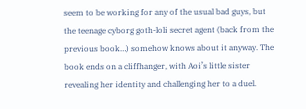seem to be working for any of the usual bad guys, but the teenage cyborg goth-loli secret agent (back from the previous book…) somehow knows about it anyway. The book ends on a cliffhanger, with Aoi’s little sister revealing her identity and challenging her to a duel.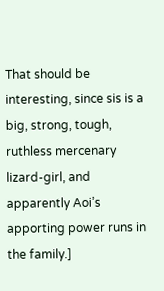That should be interesting, since sis is a big, strong, tough, ruthless mercenary lizard-girl, and apparently Aoi’s apporting power runs in the family.]